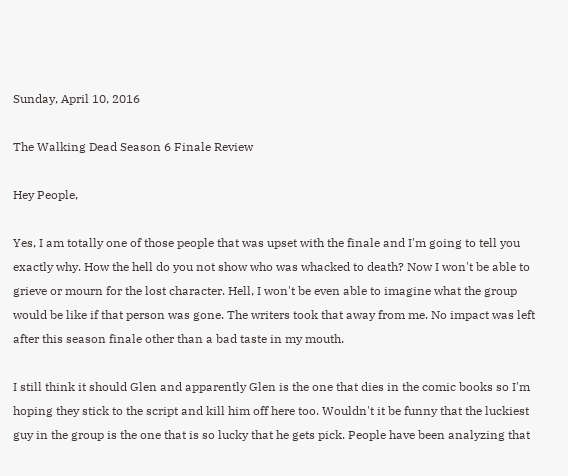Sunday, April 10, 2016

The Walking Dead Season 6 Finale Review

Hey People,

Yes, I am totally one of those people that was upset with the finale and I'm going to tell you exactly why. How the hell do you not show who was whacked to death? Now I won't be able to grieve or mourn for the lost character. Hell, I won't be even able to imagine what the group would be like if that person was gone. The writers took that away from me. No impact was left after this season finale other than a bad taste in my mouth.

I still think it should Glen and apparently Glen is the one that dies in the comic books so I'm hoping they stick to the script and kill him off here too. Wouldn't it be funny that the luckiest guy in the group is the one that is so lucky that he gets pick. People have been analyzing that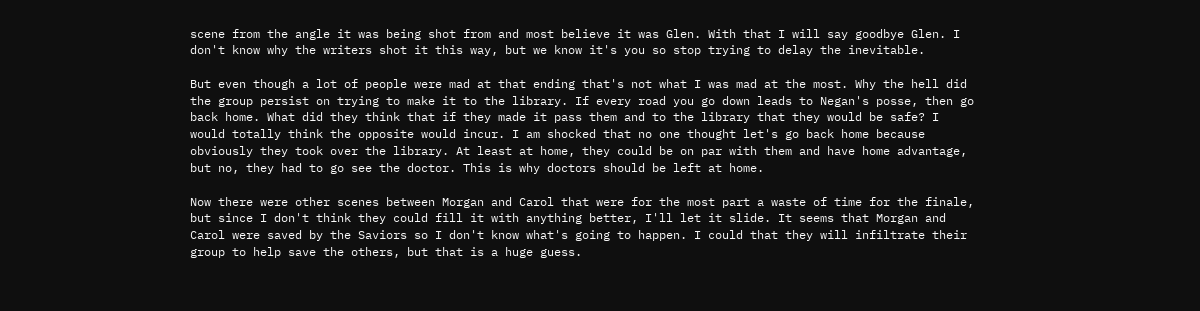scene from the angle it was being shot from and most believe it was Glen. With that I will say goodbye Glen. I don't know why the writers shot it this way, but we know it's you so stop trying to delay the inevitable.

But even though a lot of people were mad at that ending that's not what I was mad at the most. Why the hell did the group persist on trying to make it to the library. If every road you go down leads to Negan's posse, then go back home. What did they think that if they made it pass them and to the library that they would be safe? I would totally think the opposite would incur. I am shocked that no one thought let's go back home because obviously they took over the library. At least at home, they could be on par with them and have home advantage, but no, they had to go see the doctor. This is why doctors should be left at home.

Now there were other scenes between Morgan and Carol that were for the most part a waste of time for the finale, but since I don't think they could fill it with anything better, I'll let it slide. It seems that Morgan and Carol were saved by the Saviors so I don't know what's going to happen. I could that they will infiltrate their group to help save the others, but that is a huge guess.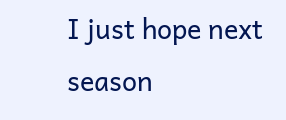I just hope next season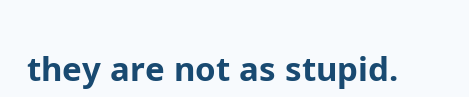they are not as stupid.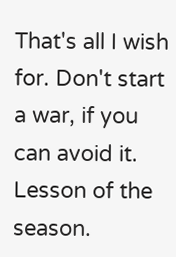That's all I wish for. Don't start a war, if you can avoid it. Lesson of the season.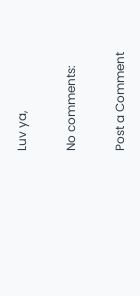Luv ya,

No comments:

Post a Comment